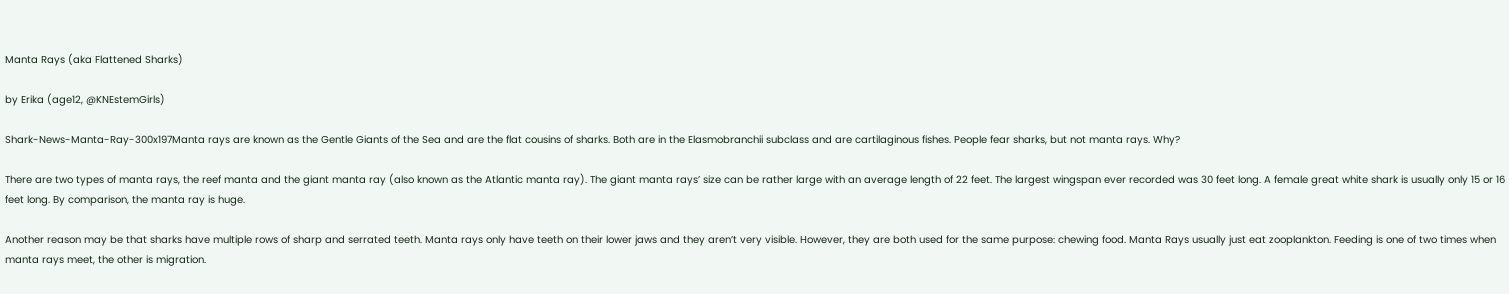Manta Rays (aka Flattened Sharks)

by Erika (age12, @KNEstemGirls)

Shark-News-Manta-Ray-300x197Manta rays are known as the Gentle Giants of the Sea and are the flat cousins of sharks. Both are in the Elasmobranchii subclass and are cartilaginous fishes. People fear sharks, but not manta rays. Why?

There are two types of manta rays, the reef manta and the giant manta ray (also known as the Atlantic manta ray). The giant manta rays’ size can be rather large with an average length of 22 feet. The largest wingspan ever recorded was 30 feet long. A female great white shark is usually only 15 or 16 feet long. By comparison, the manta ray is huge.

Another reason may be that sharks have multiple rows of sharp and serrated teeth. Manta rays only have teeth on their lower jaws and they aren’t very visible. However, they are both used for the same purpose: chewing food. Manta Rays usually just eat zooplankton. Feeding is one of two times when manta rays meet, the other is migration.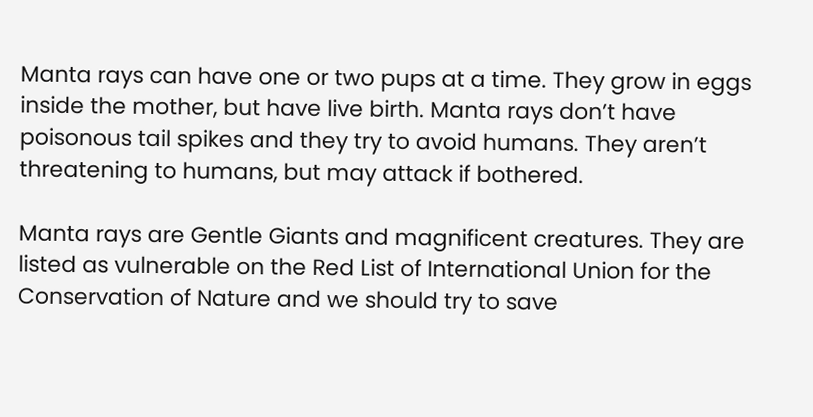Manta rays can have one or two pups at a time. They grow in eggs inside the mother, but have live birth. Manta rays don’t have poisonous tail spikes and they try to avoid humans. They aren’t threatening to humans, but may attack if bothered.

Manta rays are Gentle Giants and magnificent creatures. They are listed as vulnerable on the Red List of International Union for the Conservation of Nature and we should try to save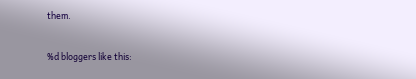them.


%d bloggers like this: